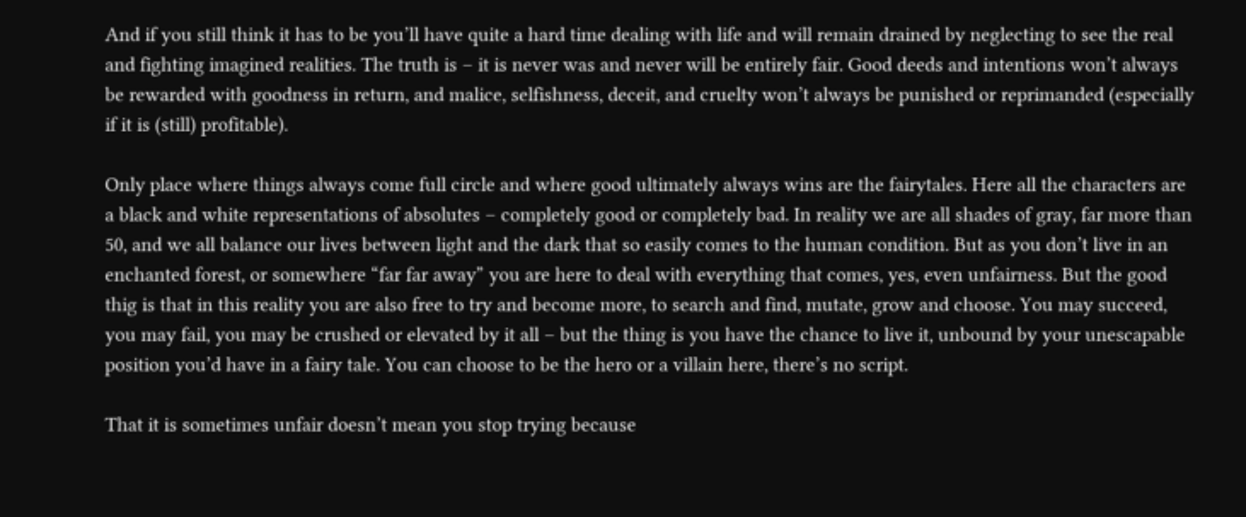And if you still think it has to be you’ll have quite a hard time dealing with life and will remain drained by neglecting to see the real and fighting imagined realities. The truth is – it is never was and never will be entirely fair. Good deeds and intentions won’t always be rewarded with goodness in return, and malice, selfishness, deceit, and cruelty won’t always be punished or reprimanded (especially if it is (still) profitable).

Only place where things always come full circle and where good ultimately always wins are the fairytales. Here all the characters are a black and white representations of absolutes – completely good or completely bad. In reality we are all shades of gray, far more than 50, and we all balance our lives between light and the dark that so easily comes to the human condition. But as you don’t live in an enchanted forest, or somewhere “far far away” you are here to deal with everything that comes, yes, even unfairness. But the good thig is that in this reality you are also free to try and become more, to search and find, mutate, grow and choose. You may succeed, you may fail, you may be crushed or elevated by it all – but the thing is you have the chance to live it, unbound by your unescapable position you’d have in a fairy tale. You can choose to be the hero or a villain here, there’s no script.

That it is sometimes unfair doesn’t mean you stop trying because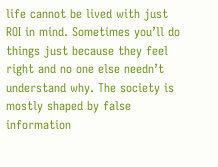life cannot be lived with just ROI in mind. Sometimes you’ll do things just because they feel right and no one else needn’t understand why. The society is mostly shaped by false information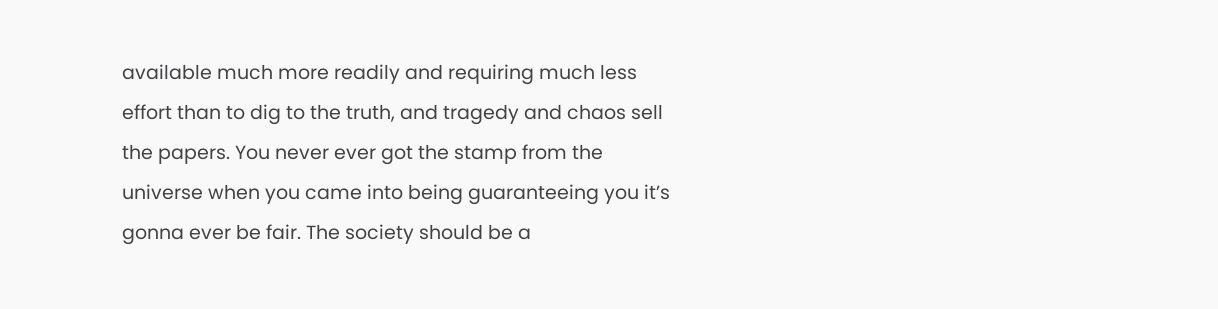available much more readily and requiring much less effort than to dig to the truth, and tragedy and chaos sell the papers. You never ever got the stamp from the universe when you came into being guaranteeing you it’s gonna ever be fair. The society should be a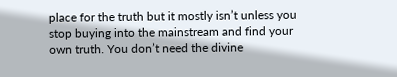place for the truth but it mostly isn’t unless you stop buying into the mainstream and find your own truth. You don’t need the divine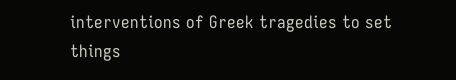interventions of Greek tragedies to set things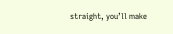straight, you’ll make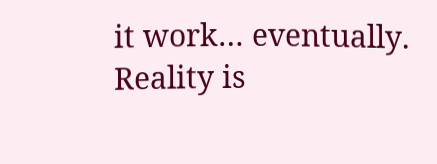it work… eventually. Reality is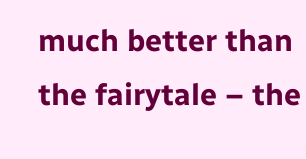much better than the fairytale – the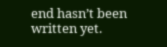end hasn’t been written yet.